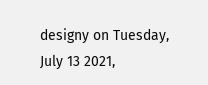designy on Tuesday, July 13 2021,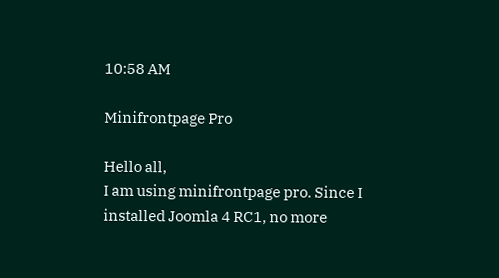10:58 AM

Minifrontpage Pro

Hello all,
I am using minifrontpage pro. Since I installed Joomla 4 RC1, no more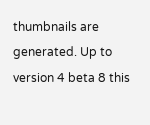thumbnails are generated. Up to version 4 beta 8 this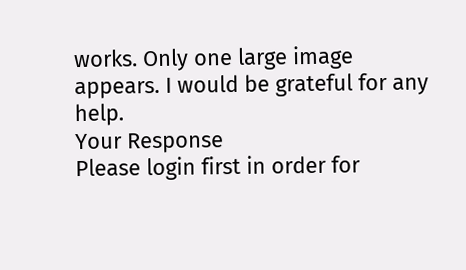works. Only one large image appears. I would be grateful for any help.
Your Response
Please login first in order for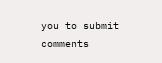you to submit comments